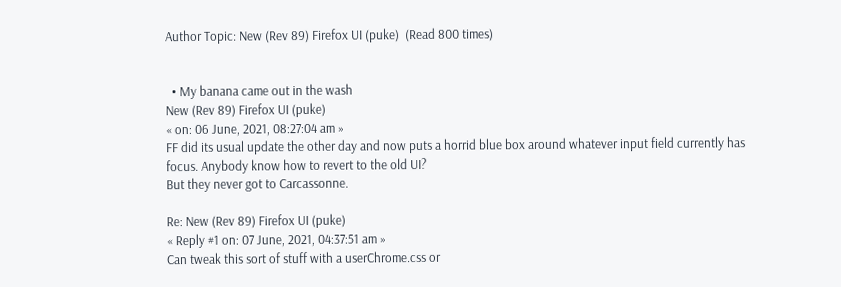Author Topic: New (Rev 89) Firefox UI (puke)  (Read 800 times)


  • My banana came out in the wash
New (Rev 89) Firefox UI (puke)
« on: 06 June, 2021, 08:27:04 am »
FF did its usual update the other day and now puts a horrid blue box around whatever input field currently has focus. Anybody know how to revert to the old UI?
But they never got to Carcassonne.

Re: New (Rev 89) Firefox UI (puke)
« Reply #1 on: 07 June, 2021, 04:37:51 am »
Can tweak this sort of stuff with a userChrome.css or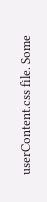userContent.css file. Some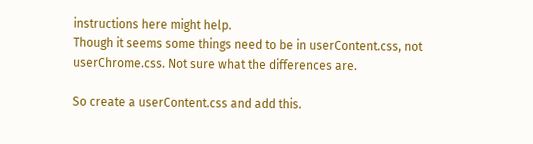instructions here might help.
Though it seems some things need to be in userContent.css, not userChrome.css. Not sure what the differences are.

So create a userContent.css and add this.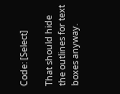Code: [Select]

That should hide the outlines for text boxes anyway.